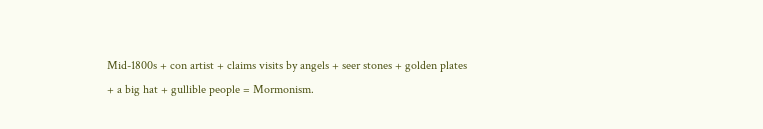Mid-1800s + con artist + claims visits by angels + seer stones + golden plates + a big hat + gullible people = Mormonism.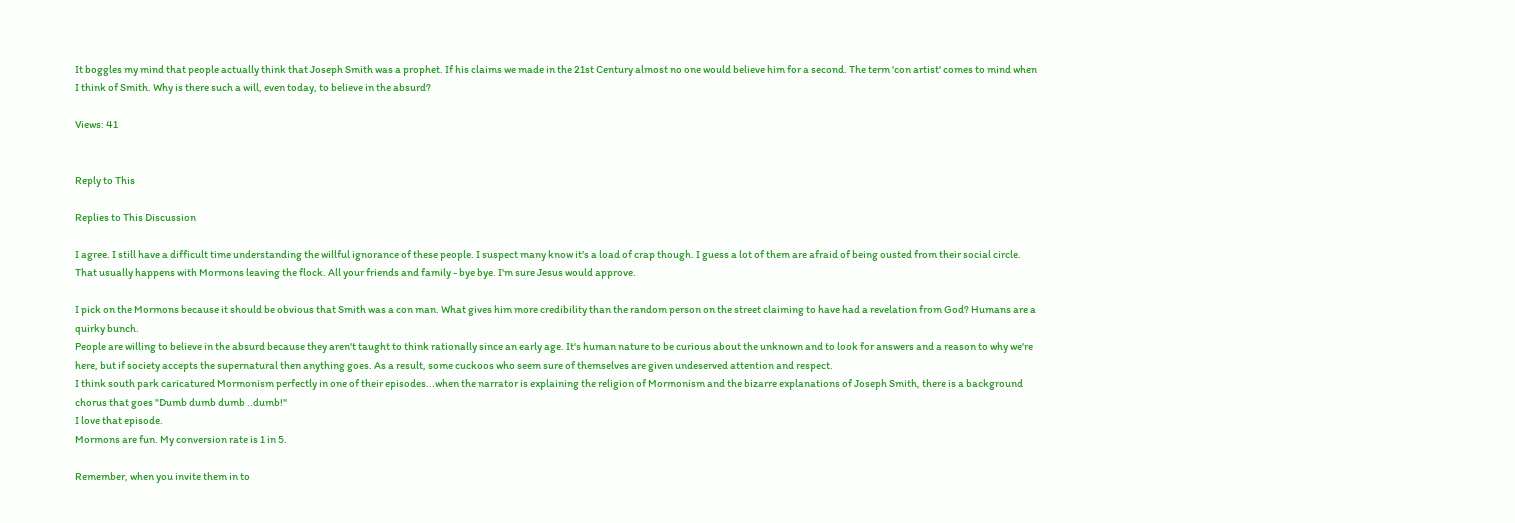It boggles my mind that people actually think that Joseph Smith was a prophet. If his claims we made in the 21st Century almost no one would believe him for a second. The term 'con artist' comes to mind when I think of Smith. Why is there such a will, even today, to believe in the absurd?

Views: 41


Reply to This

Replies to This Discussion

I agree. I still have a difficult time understanding the willful ignorance of these people. I suspect many know it's a load of crap though. I guess a lot of them are afraid of being ousted from their social circle. That usually happens with Mormons leaving the flock. All your friends and family - bye bye. I'm sure Jesus would approve.

I pick on the Mormons because it should be obvious that Smith was a con man. What gives him more credibility than the random person on the street claiming to have had a revelation from God? Humans are a quirky bunch.
People are willing to believe in the absurd because they aren't taught to think rationally since an early age. It's human nature to be curious about the unknown and to look for answers and a reason to why we're here, but if society accepts the supernatural then anything goes. As a result, some cuckoos who seem sure of themselves are given undeserved attention and respect.
I think south park caricatured Mormonism perfectly in one of their episodes...when the narrator is explaining the religion of Mormonism and the bizarre explanations of Joseph Smith, there is a background chorus that goes "Dumb dumb dumb ..dumb!"
I love that episode.
Mormons are fun. My conversion rate is 1 in 5.

Remember, when you invite them in to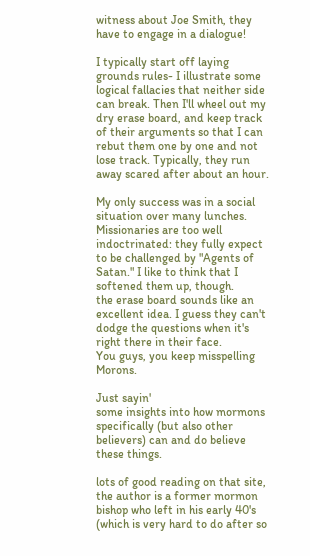witness about Joe Smith, they have to engage in a dialogue!

I typically start off laying grounds rules- I illustrate some logical fallacies that neither side can break. Then I'll wheel out my dry erase board, and keep track of their arguments so that I can rebut them one by one and not lose track. Typically, they run away scared after about an hour.

My only success was in a social situation over many lunches. Missionaries are too well indoctrinated: they fully expect to be challenged by "Agents of Satan." I like to think that I softened them up, though.
the erase board sounds like an excellent idea. I guess they can't dodge the questions when it's right there in their face.
You guys, you keep misspelling Morons.

Just sayin'
some insights into how mormons specifically (but also other believers) can and do believe these things.

lots of good reading on that site, the author is a former mormon bishop who left in his early 40's (which is very hard to do after so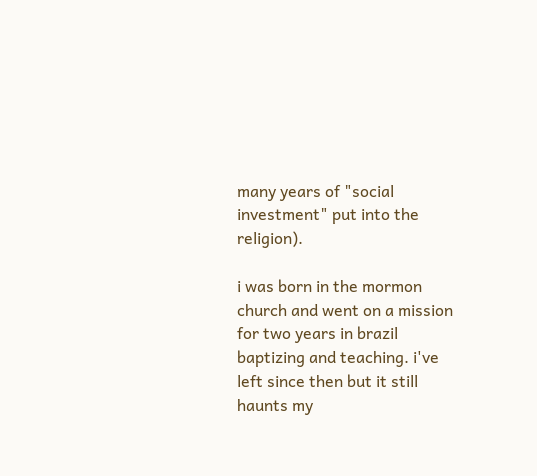many years of "social investment" put into the religion).

i was born in the mormon church and went on a mission for two years in brazil baptizing and teaching. i've left since then but it still haunts my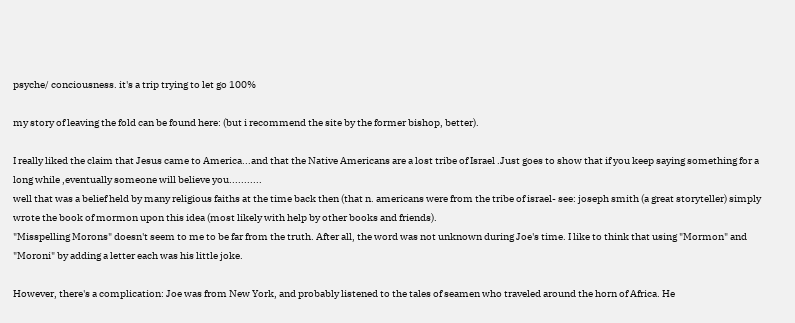psyche/ conciousness. it's a trip trying to let go 100%

my story of leaving the fold can be found here: (but i recommend the site by the former bishop, better).

I really liked the claim that Jesus came to America...and that the Native Americans are a lost tribe of Israel .Just goes to show that if you keep saying something for a long while ,eventually someone will believe you...........
well that was a belief held by many religious faiths at the time back then (that n. americans were from the tribe of israel- see: joseph smith (a great storyteller) simply wrote the book of mormon upon this idea (most likely with help by other books and friends).
"Misspelling Morons" doesn't seem to me to be far from the truth. After all, the word was not unknown during Joe's time. I like to think that using "Mormon" and "Moroni" by adding a letter each was his little joke.

However, there's a complication: Joe was from New York, and probably listened to the tales of seamen who traveled around the horn of Africa. He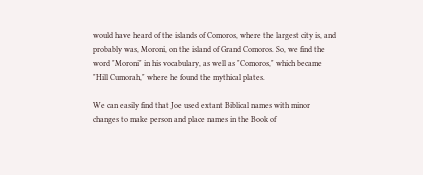would have heard of the islands of Comoros, where the largest city is, and probably was, Moroni, on the island of Grand Comoros. So, we find the word "Moroni" in his vocabulary, as well as "Comoros," which became "Hill Cumorah," where he found the mythical plates.

We can easily find that Joe used extant Biblical names with minor changes to make person and place names in the Book of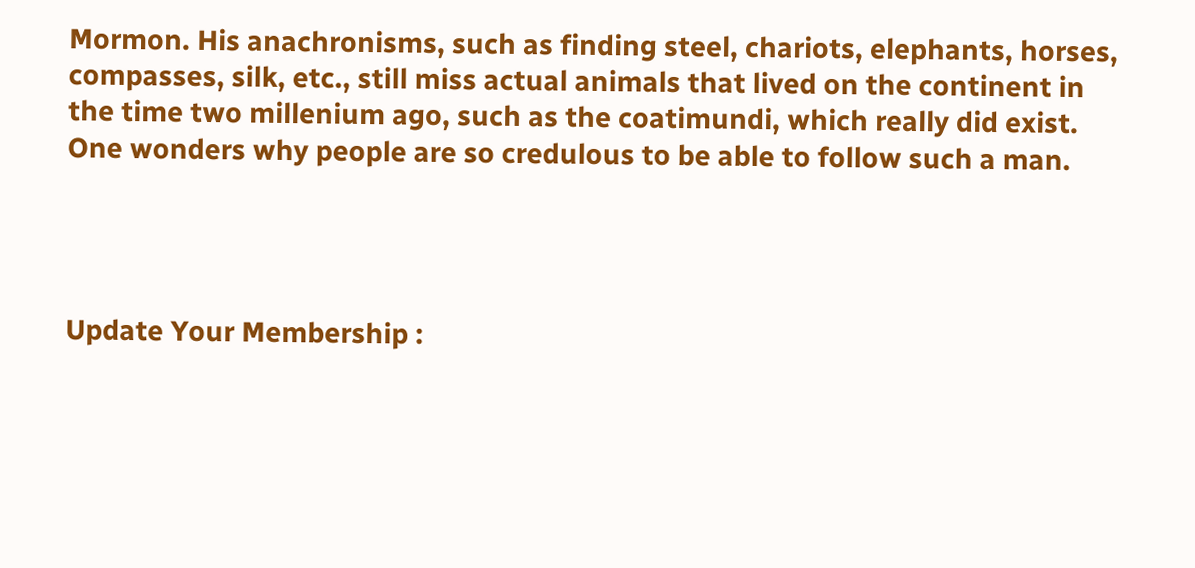Mormon. His anachronisms, such as finding steel, chariots, elephants, horses, compasses, silk, etc., still miss actual animals that lived on the continent in the time two millenium ago, such as the coatimundi, which really did exist. One wonders why people are so credulous to be able to follow such a man.




Update Your Membership :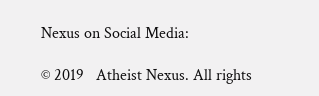Nexus on Social Media:

© 2019   Atheist Nexus. All rights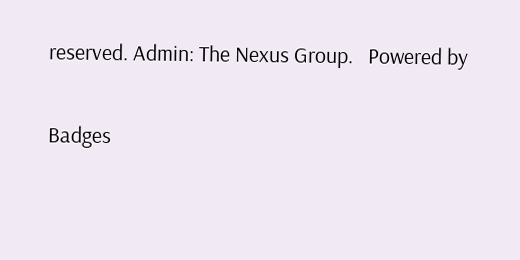reserved. Admin: The Nexus Group.   Powered by

Badges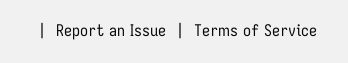|  Report an Issue  |  Terms of Service